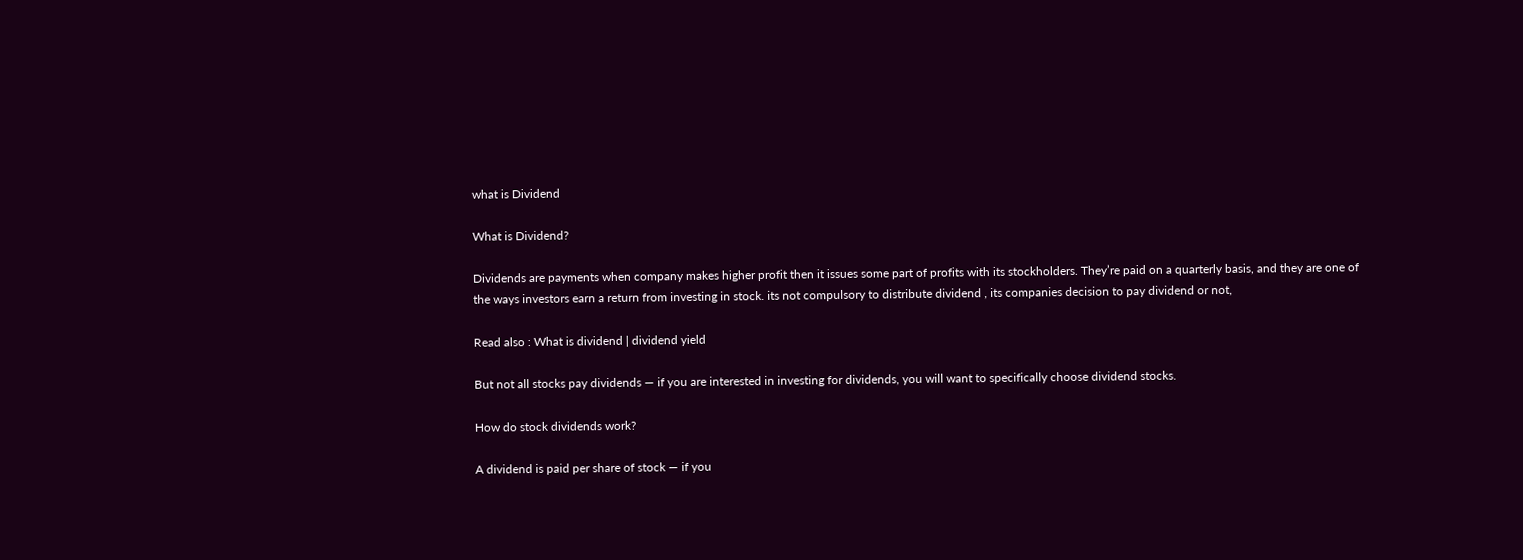what is Dividend

What is Dividend?

Dividends are payments when company makes higher profit then it issues some part of profits with its stockholders. They’re paid on a quarterly basis, and they are one of the ways investors earn a return from investing in stock. its not compulsory to distribute dividend , its companies decision to pay dividend or not,

Read also : What is dividend | dividend yield

But not all stocks pay dividends — if you are interested in investing for dividends, you will want to specifically choose dividend stocks.

How do stock dividends work?

A dividend is paid per share of stock — if you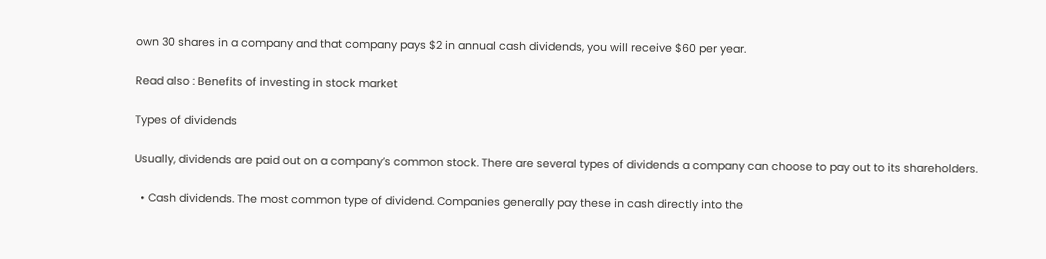own 30 shares in a company and that company pays $2 in annual cash dividends, you will receive $60 per year.

Read also : Benefits of investing in stock market

Types of dividends

Usually, dividends are paid out on a company’s common stock. There are several types of dividends a company can choose to pay out to its shareholders.

  • Cash dividends. The most common type of dividend. Companies generally pay these in cash directly into the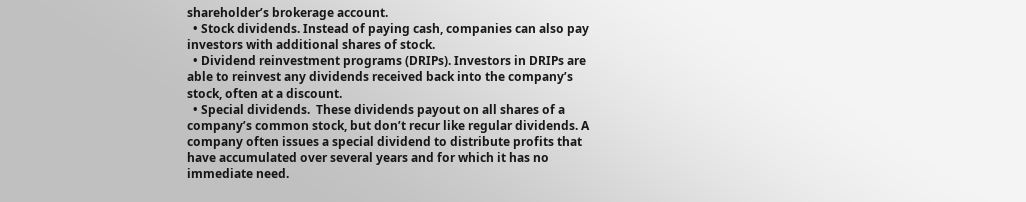shareholder’s brokerage account.
  • Stock dividends. Instead of paying cash, companies can also pay investors with additional shares of stock.
  • Dividend reinvestment programs (DRIPs). Investors in DRIPs are able to reinvest any dividends received back into the company’s stock, often at a discount.
  • Special dividends.  These dividends payout on all shares of a company’s common stock, but don’t recur like regular dividends. A company often issues a special dividend to distribute profits that have accumulated over several years and for which it has no immediate need.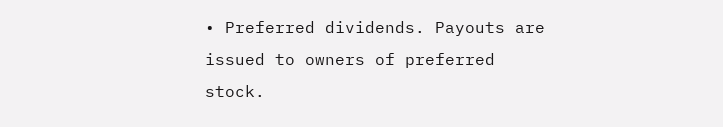• Preferred dividends. Payouts are issued to owners of preferred stock.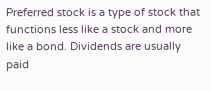Preferred stock is a type of stock that functions less like a stock and more like a bond. Dividends are usually paid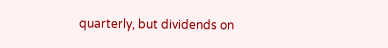quarterly, but dividends on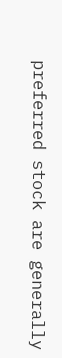preferred stock are generally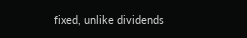fixed, unlike dividends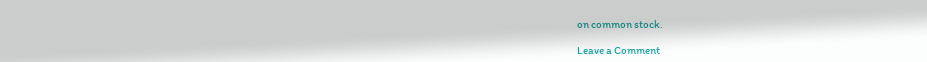on common stock.

Leave a Comment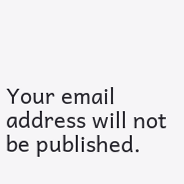Your email address will not be published.